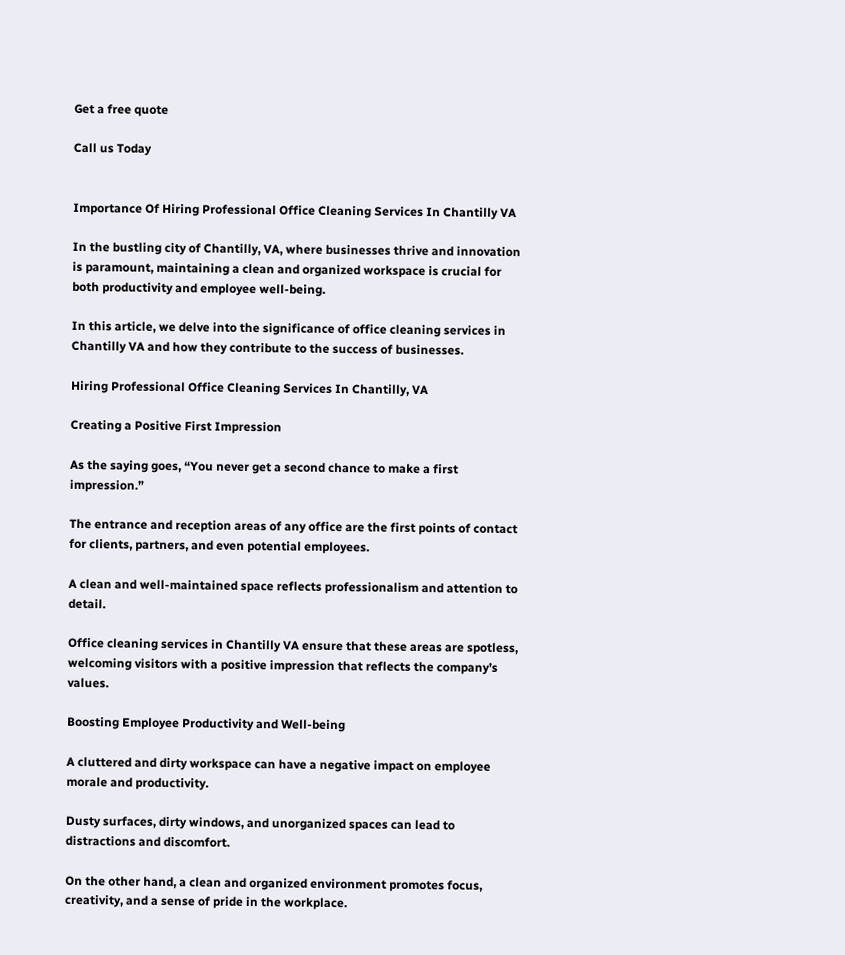Get a free quote

Call us Today


Importance Of Hiring Professional Office Cleaning Services In Chantilly VA

In the bustling city of Chantilly, VA, where businesses thrive and innovation is paramount, maintaining a clean and organized workspace is crucial for both productivity and employee well-being.

In this article, we delve into the significance of office cleaning services in Chantilly VA and how they contribute to the success of businesses.

Hiring Professional Office Cleaning Services In Chantilly, VA

Creating a Positive First Impression

As the saying goes, “You never get a second chance to make a first impression.”

The entrance and reception areas of any office are the first points of contact for clients, partners, and even potential employees.

A clean and well-maintained space reflects professionalism and attention to detail.

Office cleaning services in Chantilly VA ensure that these areas are spotless, welcoming visitors with a positive impression that reflects the company’s values.

Boosting Employee Productivity and Well-being

A cluttered and dirty workspace can have a negative impact on employee morale and productivity.

Dusty surfaces, dirty windows, and unorganized spaces can lead to distractions and discomfort.

On the other hand, a clean and organized environment promotes focus, creativity, and a sense of pride in the workplace.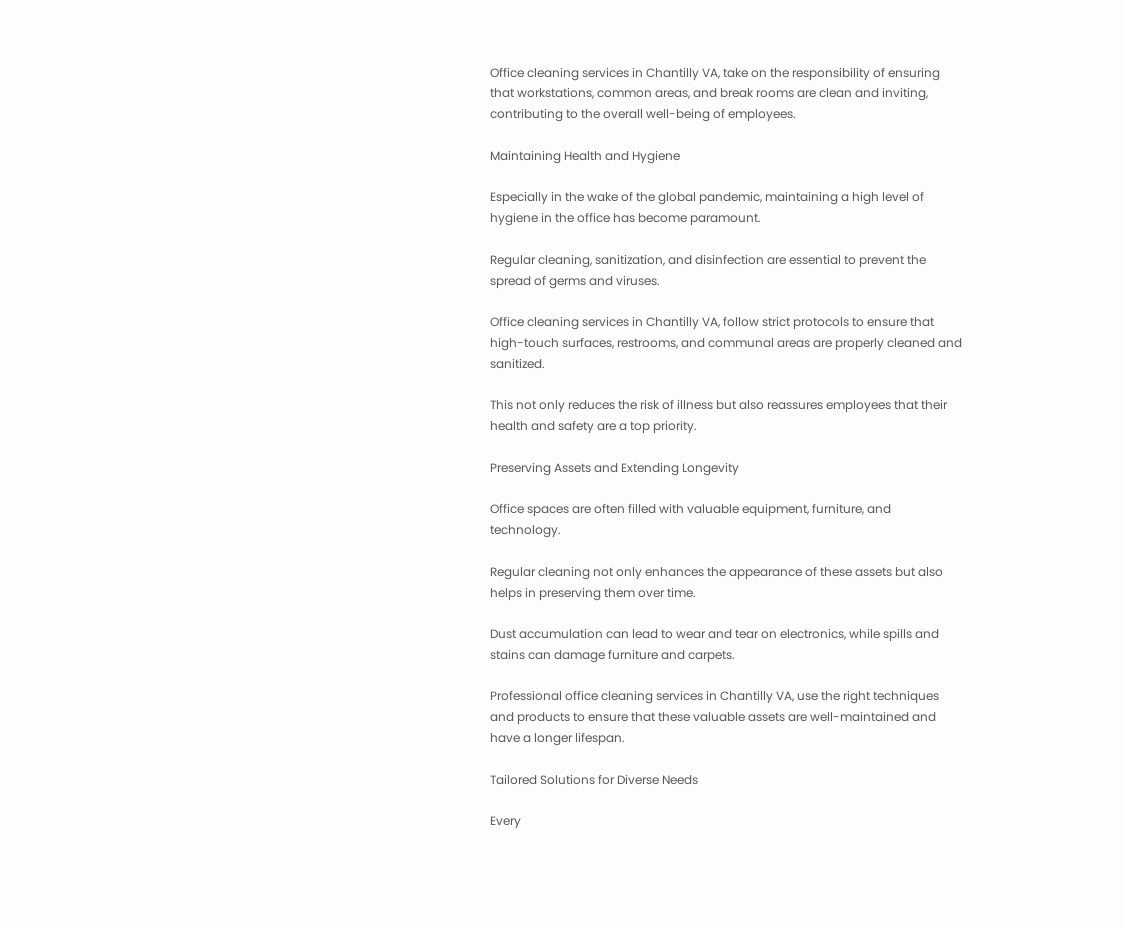Office cleaning services in Chantilly VA, take on the responsibility of ensuring that workstations, common areas, and break rooms are clean and inviting, contributing to the overall well-being of employees.

Maintaining Health and Hygiene

Especially in the wake of the global pandemic, maintaining a high level of hygiene in the office has become paramount.

Regular cleaning, sanitization, and disinfection are essential to prevent the spread of germs and viruses.

Office cleaning services in Chantilly VA, follow strict protocols to ensure that high-touch surfaces, restrooms, and communal areas are properly cleaned and sanitized.

This not only reduces the risk of illness but also reassures employees that their health and safety are a top priority.

Preserving Assets and Extending Longevity

Office spaces are often filled with valuable equipment, furniture, and technology.

Regular cleaning not only enhances the appearance of these assets but also helps in preserving them over time.

Dust accumulation can lead to wear and tear on electronics, while spills and stains can damage furniture and carpets.

Professional office cleaning services in Chantilly VA, use the right techniques and products to ensure that these valuable assets are well-maintained and have a longer lifespan.

Tailored Solutions for Diverse Needs

Every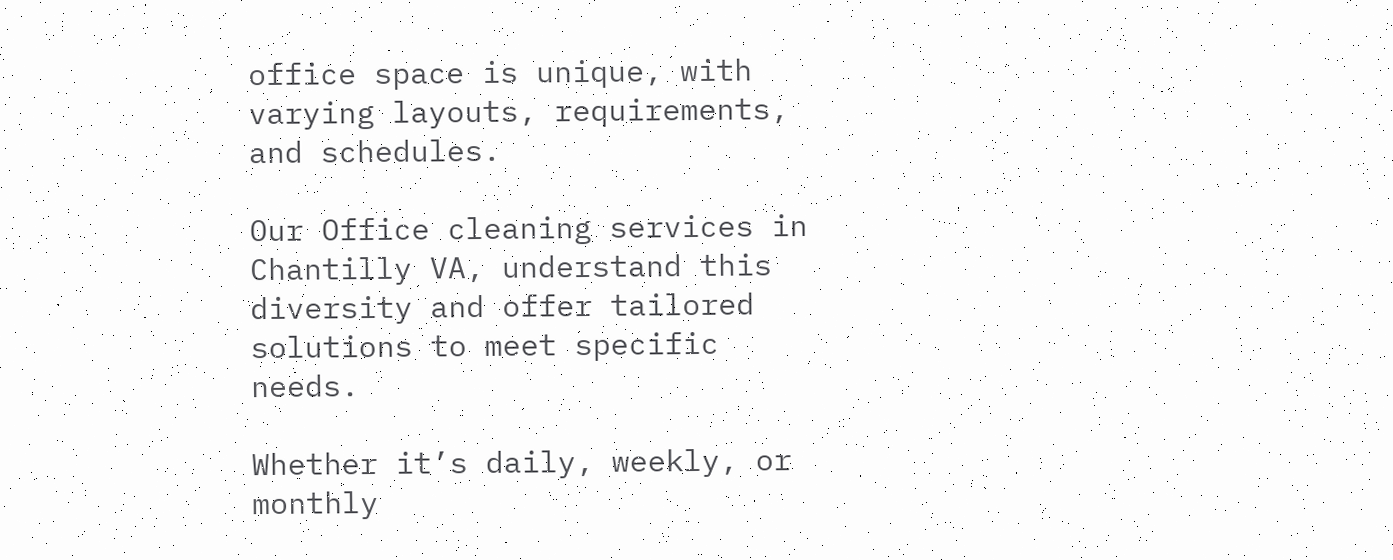office space is unique, with varying layouts, requirements, and schedules.

Our Office cleaning services in Chantilly VA, understand this diversity and offer tailored solutions to meet specific needs.

Whether it’s daily, weekly, or monthly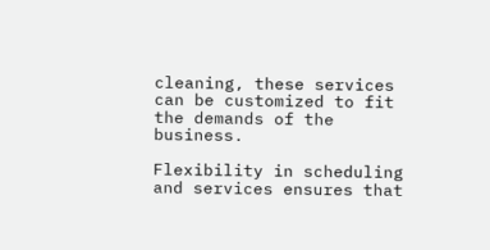cleaning, these services can be customized to fit the demands of the business.

Flexibility in scheduling and services ensures that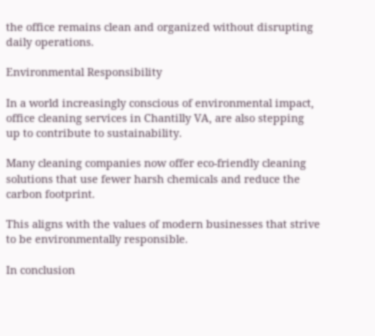the office remains clean and organized without disrupting daily operations.

Environmental Responsibility

In a world increasingly conscious of environmental impact, office cleaning services in Chantilly VA, are also stepping up to contribute to sustainability.

Many cleaning companies now offer eco-friendly cleaning solutions that use fewer harsh chemicals and reduce the carbon footprint.

This aligns with the values of modern businesses that strive to be environmentally responsible.

In conclusion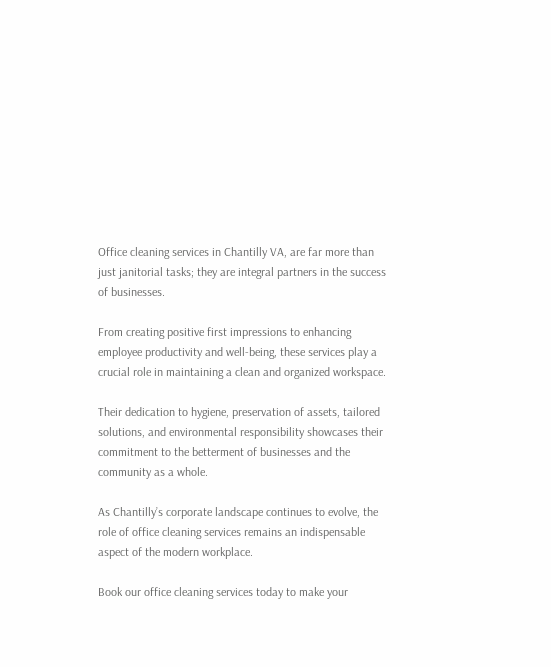Office cleaning services in Chantilly VA, are far more than just janitorial tasks; they are integral partners in the success of businesses.

From creating positive first impressions to enhancing employee productivity and well-being, these services play a crucial role in maintaining a clean and organized workspace.

Their dedication to hygiene, preservation of assets, tailored solutions, and environmental responsibility showcases their commitment to the betterment of businesses and the community as a whole.

As Chantilly’s corporate landscape continues to evolve, the role of office cleaning services remains an indispensable aspect of the modern workplace.

Book our office cleaning services today to make your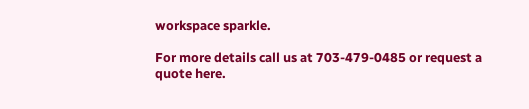workspace sparkle.

For more details call us at 703-479-0485 or request a quote here.